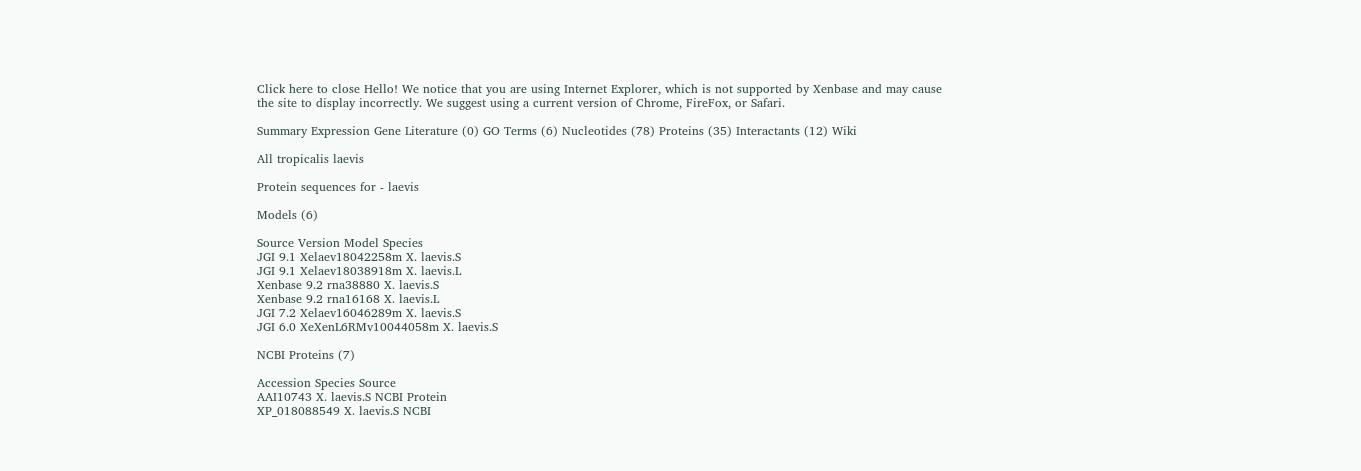Click here to close Hello! We notice that you are using Internet Explorer, which is not supported by Xenbase and may cause the site to display incorrectly. We suggest using a current version of Chrome, FireFox, or Safari.

Summary Expression Gene Literature (0) GO Terms (6) Nucleotides (78) Proteins (35) Interactants (12) Wiki

All tropicalis laevis

Protein sequences for - laevis

Models (6)

Source Version Model Species
JGI 9.1 Xelaev18042258m X. laevis.S
JGI 9.1 Xelaev18038918m X. laevis.L
Xenbase 9.2 rna38880 X. laevis.S
Xenbase 9.2 rna16168 X. laevis.L
JGI 7.2 Xelaev16046289m X. laevis.S
JGI 6.0 XeXenL6RMv10044058m X. laevis.S

NCBI Proteins (7)

Accession Species Source
AAI10743 X. laevis.S NCBI Protein
XP_018088549 X. laevis.S NCBI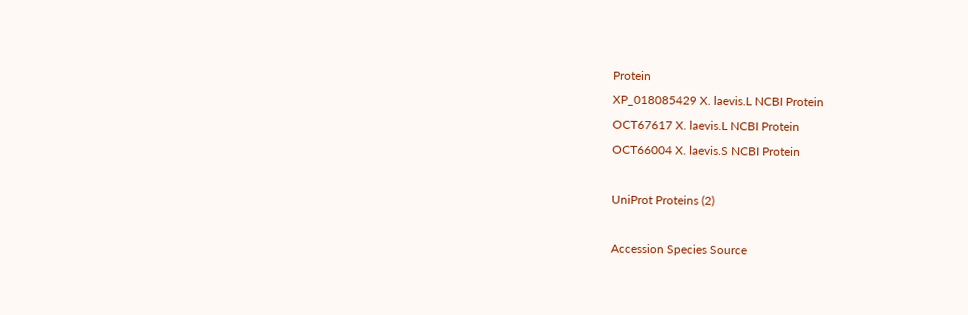Protein
XP_018085429 X. laevis.L NCBI Protein
OCT67617 X. laevis.L NCBI Protein
OCT66004 X. laevis.S NCBI Protein

UniProt Proteins (2)

Accession Species Source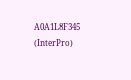A0A1L8F345 (InterPro)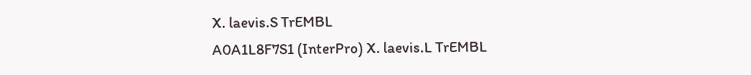X. laevis.S TrEMBL
A0A1L8F7S1 (InterPro) X. laevis.L TrEMBL